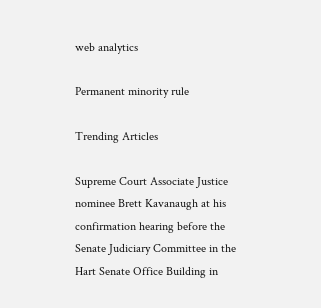web analytics

Permanent minority rule

Trending Articles

Supreme Court Associate Justice nominee Brett Kavanaugh at his confirmation hearing before the Senate Judiciary Committee in the Hart Senate Office Building in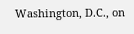Washington, D.C., on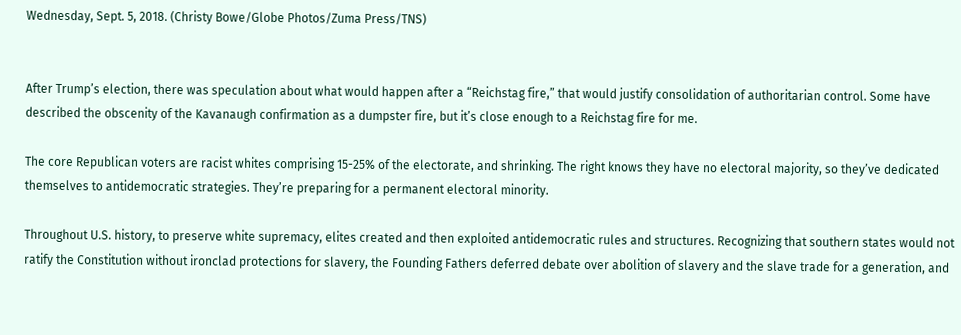Wednesday, Sept. 5, 2018. (Christy Bowe/Globe Photos/Zuma Press/TNS)


After Trump’s election, there was speculation about what would happen after a “Reichstag fire,” that would justify consolidation of authoritarian control. Some have described the obscenity of the Kavanaugh confirmation as a dumpster fire, but it’s close enough to a Reichstag fire for me.

The core Republican voters are racist whites comprising 15-25% of the electorate, and shrinking. The right knows they have no electoral majority, so they’ve dedicated themselves to antidemocratic strategies. They’re preparing for a permanent electoral minority.

Throughout U.S. history, to preserve white supremacy, elites created and then exploited antidemocratic rules and structures. Recognizing that southern states would not ratify the Constitution without ironclad protections for slavery, the Founding Fathers deferred debate over abolition of slavery and the slave trade for a generation, and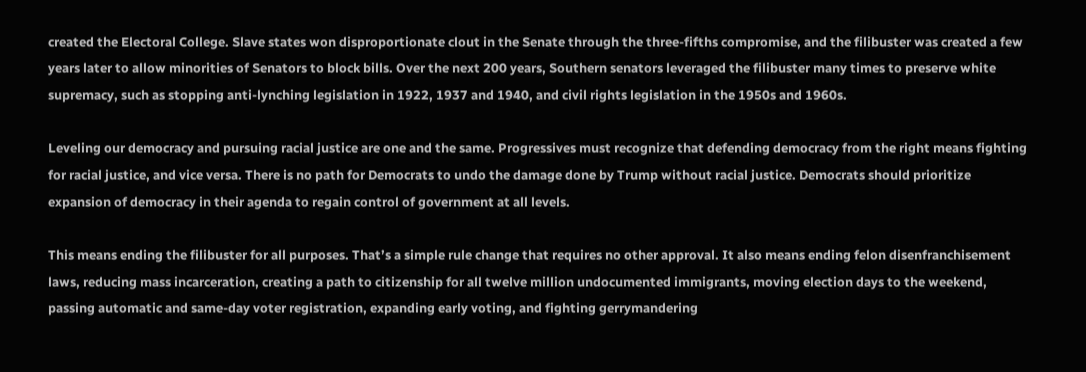created the Electoral College. Slave states won disproportionate clout in the Senate through the three-fifths compromise, and the filibuster was created a few years later to allow minorities of Senators to block bills. Over the next 200 years, Southern senators leveraged the filibuster many times to preserve white supremacy, such as stopping anti-lynching legislation in 1922, 1937 and 1940, and civil rights legislation in the 1950s and 1960s.

Leveling our democracy and pursuing racial justice are one and the same. Progressives must recognize that defending democracy from the right means fighting for racial justice, and vice versa. There is no path for Democrats to undo the damage done by Trump without racial justice. Democrats should prioritize expansion of democracy in their agenda to regain control of government at all levels.

This means ending the filibuster for all purposes. That’s a simple rule change that requires no other approval. It also means ending felon disenfranchisement laws, reducing mass incarceration, creating a path to citizenship for all twelve million undocumented immigrants, moving election days to the weekend, passing automatic and same-day voter registration, expanding early voting, and fighting gerrymandering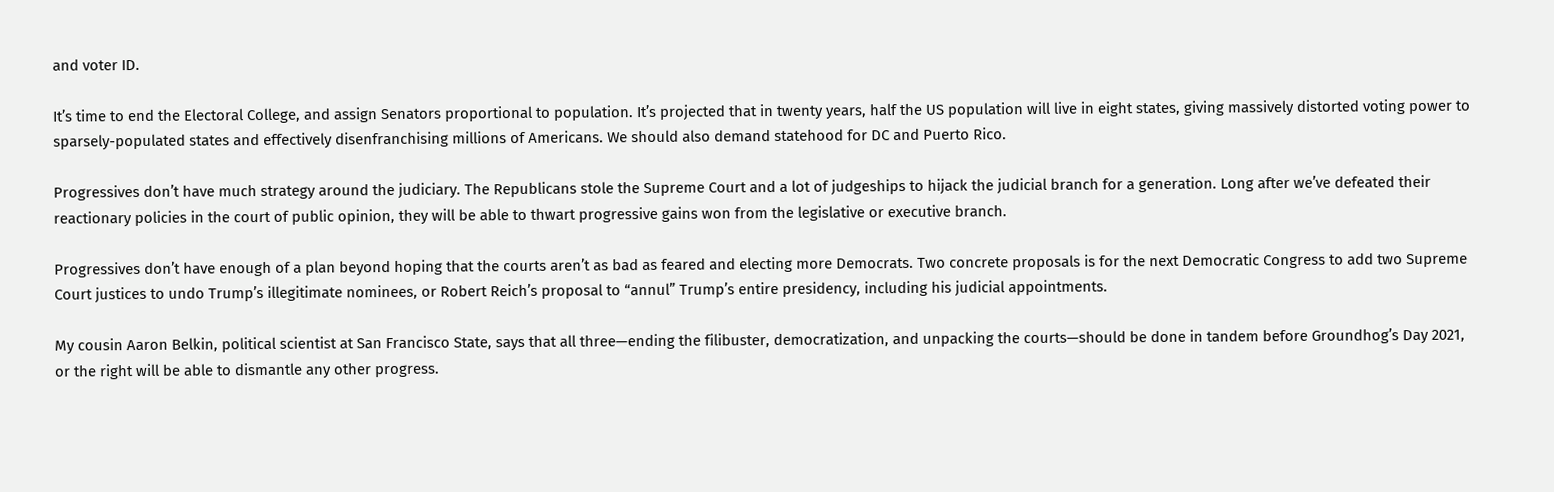and voter ID.

It’s time to end the Electoral College, and assign Senators proportional to population. It’s projected that in twenty years, half the US population will live in eight states, giving massively distorted voting power to sparsely-populated states and effectively disenfranchising millions of Americans. We should also demand statehood for DC and Puerto Rico.

Progressives don’t have much strategy around the judiciary. The Republicans stole the Supreme Court and a lot of judgeships to hijack the judicial branch for a generation. Long after we’ve defeated their reactionary policies in the court of public opinion, they will be able to thwart progressive gains won from the legislative or executive branch.

Progressives don’t have enough of a plan beyond hoping that the courts aren’t as bad as feared and electing more Democrats. Two concrete proposals is for the next Democratic Congress to add two Supreme Court justices to undo Trump’s illegitimate nominees, or Robert Reich’s proposal to “annul” Trump’s entire presidency, including his judicial appointments.

My cousin Aaron Belkin, political scientist at San Francisco State, says that all three—ending the filibuster, democratization, and unpacking the courts—should be done in tandem before Groundhog’s Day 2021, or the right will be able to dismantle any other progress.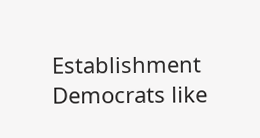Establishment Democrats like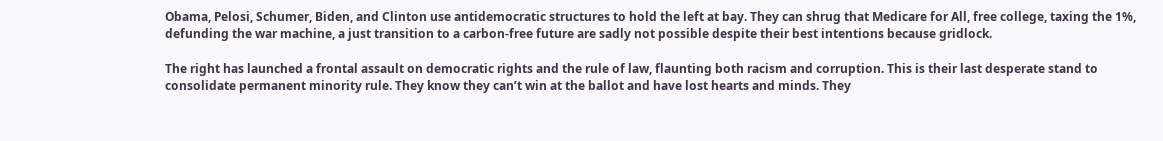Obama, Pelosi, Schumer, Biden, and Clinton use antidemocratic structures to hold the left at bay. They can shrug that Medicare for All, free college, taxing the 1%, defunding the war machine, a just transition to a carbon-free future are sadly not possible despite their best intentions because gridlock.

The right has launched a frontal assault on democratic rights and the rule of law, flaunting both racism and corruption. This is their last desperate stand to consolidate permanent minority rule. They know they can’t win at the ballot and have lost hearts and minds. They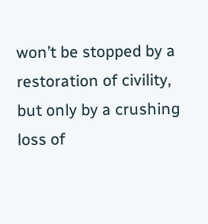won’t be stopped by a restoration of civility, but only by a crushing loss of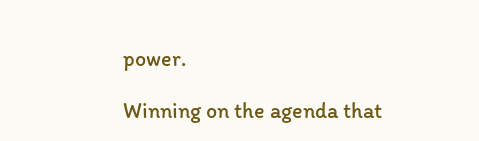power.

Winning on the agenda that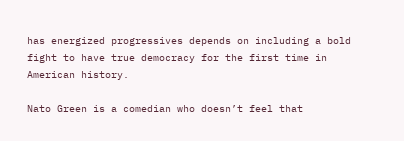has energized progressives depends on including a bold fight to have true democracy for the first time in American history.

Nato Green is a comedian who doesn’t feel that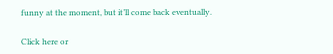funny at the moment, but it’ll come back eventually.

Click here or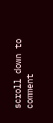scroll down to comment